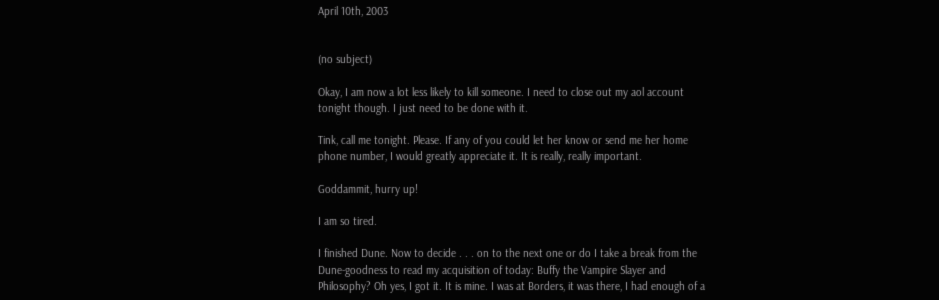April 10th, 2003


(no subject)

Okay, I am now a lot less likely to kill someone. I need to close out my aol account tonight though. I just need to be done with it.

Tink, call me tonight. Please. If any of you could let her know or send me her home phone number, I would greatly appreciate it. It is really, really important.

Goddammit, hurry up!

I am so tired.

I finished Dune. Now to decide . . . on to the next one or do I take a break from the Dune-goodness to read my acquisition of today: Buffy the Vampire Slayer and Philosophy? Oh yes, I got it. It is mine. I was at Borders, it was there, I had enough of a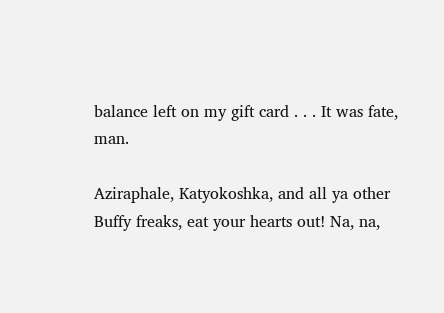balance left on my gift card . . . It was fate, man.

Aziraphale, Katyokoshka, and all ya other Buffy freaks, eat your hearts out! Na, na,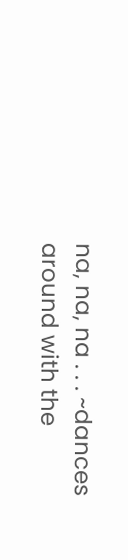na, na, na . . . ~dances around with the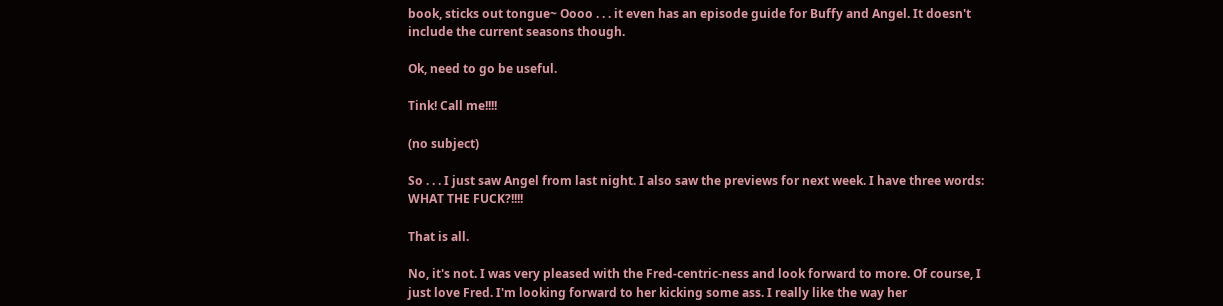book, sticks out tongue~ Oooo . . . it even has an episode guide for Buffy and Angel. It doesn't include the current seasons though.

Ok, need to go be useful.

Tink! Call me!!!!

(no subject)

So . . . I just saw Angel from last night. I also saw the previews for next week. I have three words: WHAT THE FUCK?!!!!

That is all.

No, it's not. I was very pleased with the Fred-centric-ness and look forward to more. Of course, I just love Fred. I'm looking forward to her kicking some ass. I really like the way her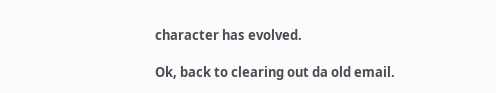character has evolved.

Ok, back to clearing out da old email.